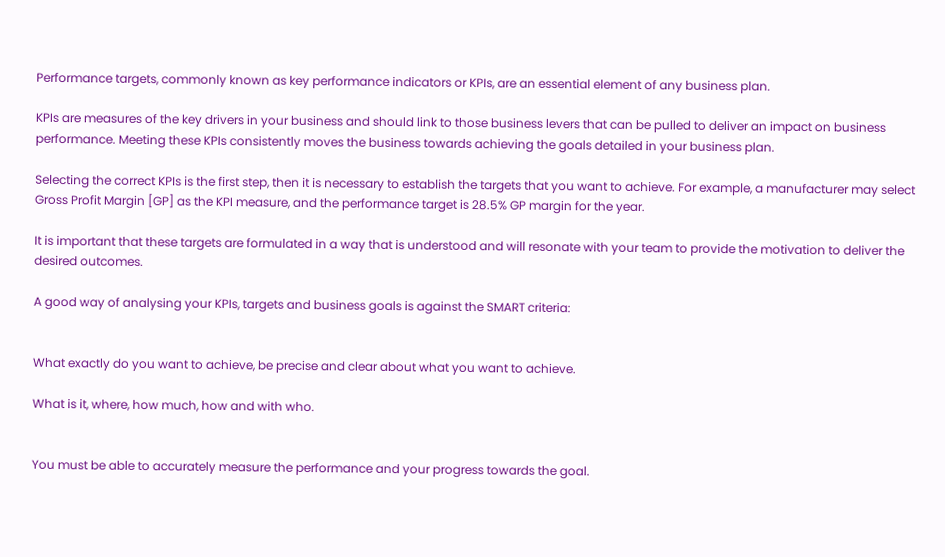Performance targets, commonly known as key performance indicators or KPIs, are an essential element of any business plan.

KPIs are measures of the key drivers in your business and should link to those business levers that can be pulled to deliver an impact on business performance. Meeting these KPIs consistently moves the business towards achieving the goals detailed in your business plan.

Selecting the correct KPIs is the first step, then it is necessary to establish the targets that you want to achieve. For example, a manufacturer may select Gross Profit Margin [GP] as the KPI measure, and the performance target is 28.5% GP margin for the year.

It is important that these targets are formulated in a way that is understood and will resonate with your team to provide the motivation to deliver the desired outcomes.

A good way of analysing your KPIs, targets and business goals is against the SMART criteria:


What exactly do you want to achieve, be precise and clear about what you want to achieve.

What is it, where, how much, how and with who.


You must be able to accurately measure the performance and your progress towards the goal.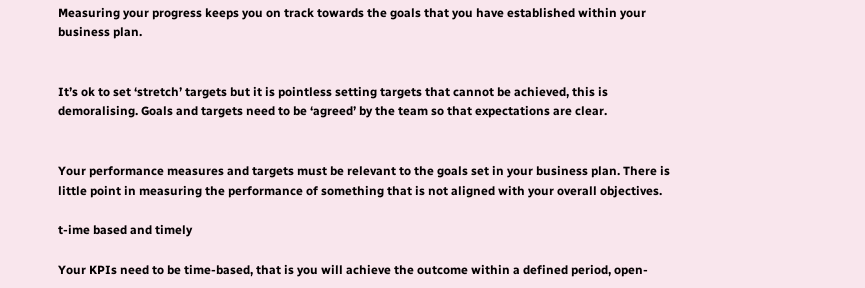Measuring your progress keeps you on track towards the goals that you have established within your business plan.


It’s ok to set ‘stretch’ targets but it is pointless setting targets that cannot be achieved, this is demoralising. Goals and targets need to be ‘agreed’ by the team so that expectations are clear.


Your performance measures and targets must be relevant to the goals set in your business plan. There is little point in measuring the performance of something that is not aligned with your overall objectives.

t-ime based and timely

Your KPIs need to be time-based, that is you will achieve the outcome within a defined period, open-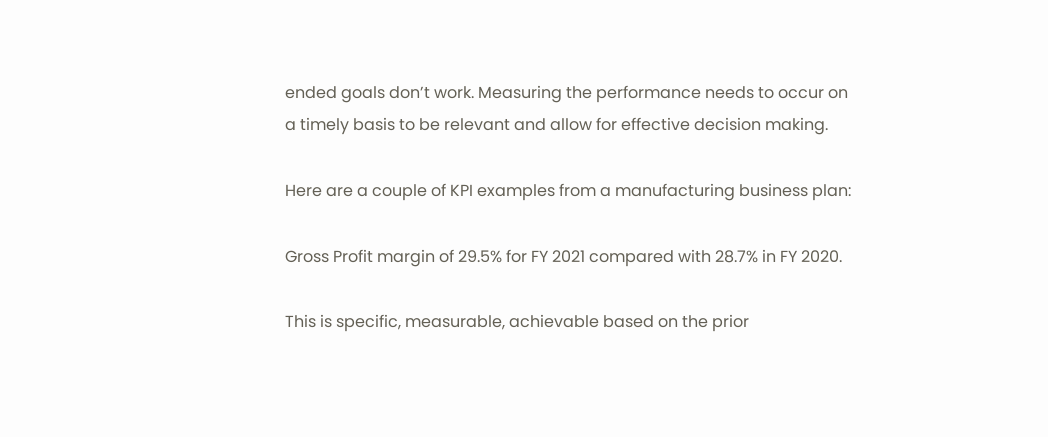ended goals don’t work. Measuring the performance needs to occur on a timely basis to be relevant and allow for effective decision making.

Here are a couple of KPI examples from a manufacturing business plan:

Gross Profit margin of 29.5% for FY 2021 compared with 28.7% in FY 2020.

This is specific, measurable, achievable based on the prior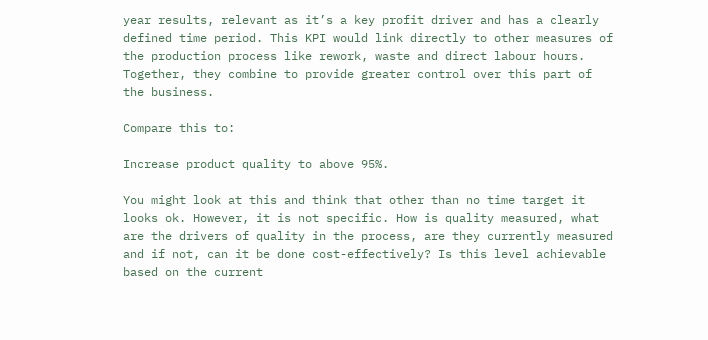year results, relevant as it’s a key profit driver and has a clearly defined time period. This KPI would link directly to other measures of the production process like rework, waste and direct labour hours. Together, they combine to provide greater control over this part of the business.

Compare this to:

Increase product quality to above 95%.

You might look at this and think that other than no time target it looks ok. However, it is not specific. How is quality measured, what are the drivers of quality in the process, are they currently measured and if not, can it be done cost-effectively? Is this level achievable based on the current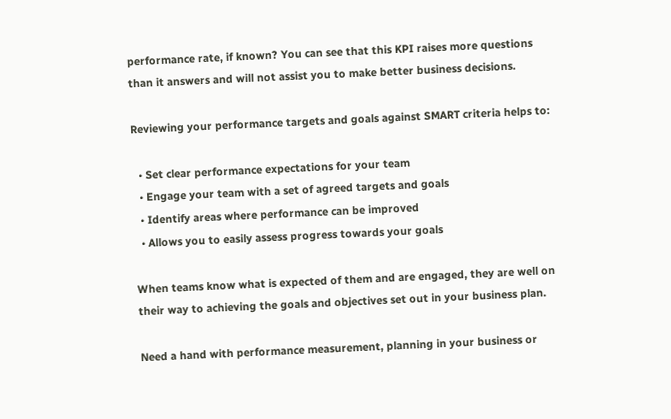performance rate, if known? You can see that this KPI raises more questions than it answers and will not assist you to make better business decisions.

Reviewing your performance targets and goals against SMART criteria helps to:

  • Set clear performance expectations for your team
  • Engage your team with a set of agreed targets and goals
  • Identify areas where performance can be improved
  • Allows you to easily assess progress towards your goals

When teams know what is expected of them and are engaged, they are well on their way to achieving the goals and objectives set out in your business plan.

Need a hand with performance measurement, planning in your business or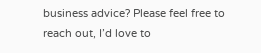business advice? Please feel free to reach out, I’d love to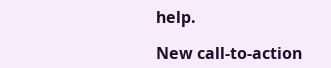help.

New call-to-action